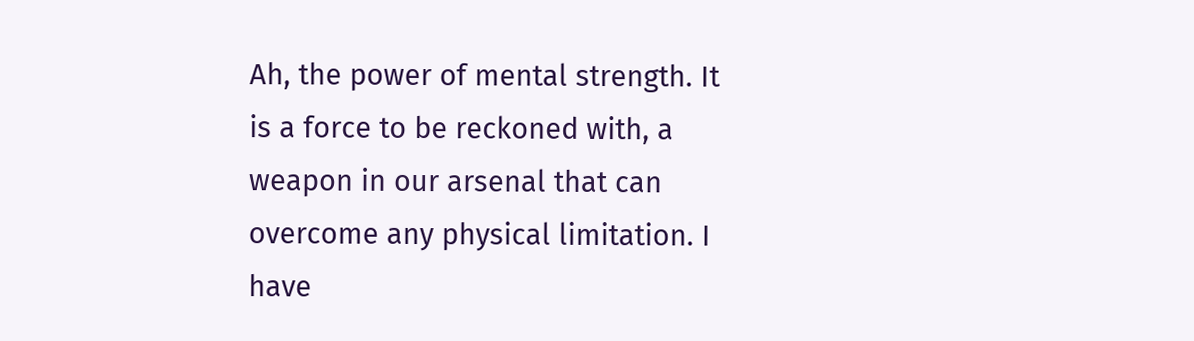Ah, the power of mental strength. It is a force to be reckoned with, a weapon in our arsenal that can overcome any physical limitation. I have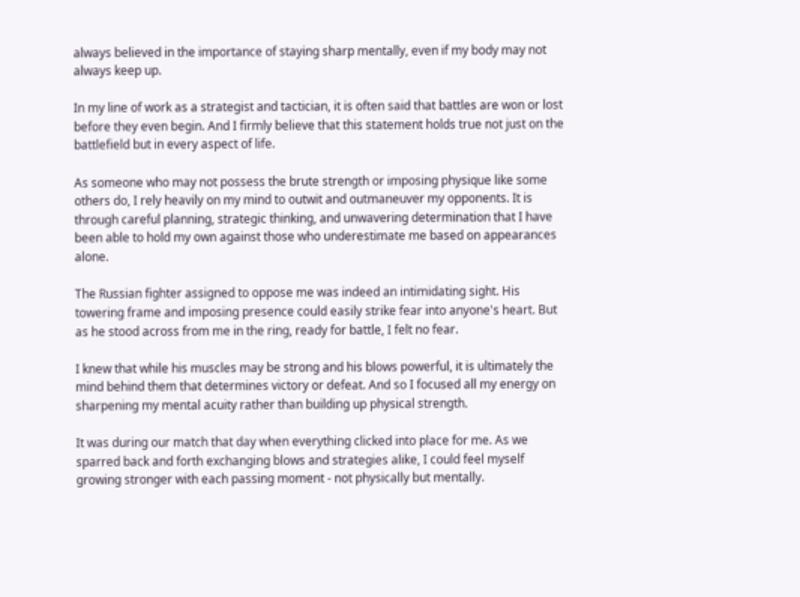always believed in the importance of staying sharp mentally, even if my body may not always keep up.

In my line of work as a strategist and tactician, it is often said that battles are won or lost before they even begin. And I firmly believe that this statement holds true not just on the battlefield but in every aspect of life.

As someone who may not possess the brute strength or imposing physique like some others do, I rely heavily on my mind to outwit and outmaneuver my opponents. It is through careful planning, strategic thinking, and unwavering determination that I have been able to hold my own against those who underestimate me based on appearances alone.

The Russian fighter assigned to oppose me was indeed an intimidating sight. His towering frame and imposing presence could easily strike fear into anyone's heart. But as he stood across from me in the ring, ready for battle, I felt no fear.

I knew that while his muscles may be strong and his blows powerful, it is ultimately the mind behind them that determines victory or defeat. And so I focused all my energy on sharpening my mental acuity rather than building up physical strength.

It was during our match that day when everything clicked into place for me. As we sparred back and forth exchanging blows and strategies alike, I could feel myself growing stronger with each passing moment - not physically but mentally.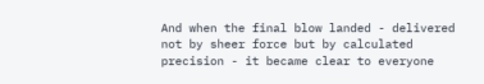And when the final blow landed - delivered not by sheer force but by calculated precision - it became clear to everyone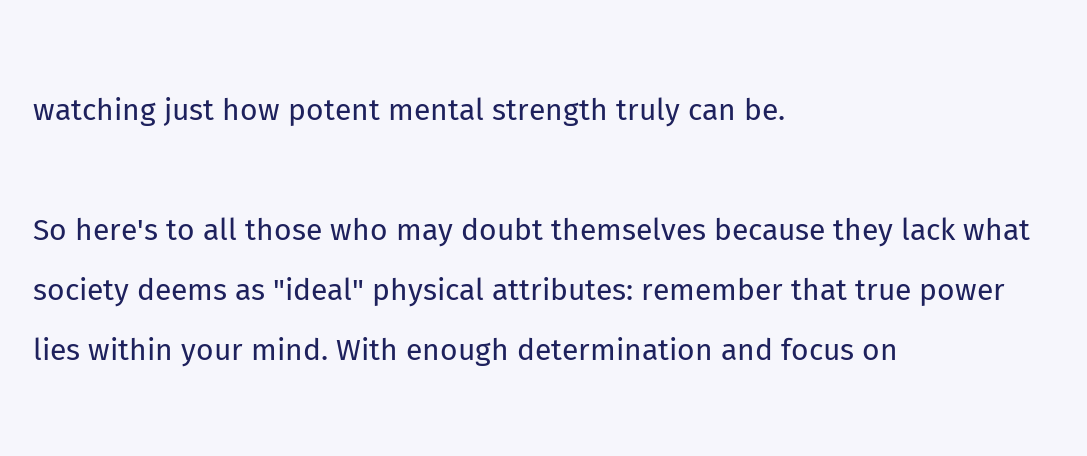watching just how potent mental strength truly can be.

So here's to all those who may doubt themselves because they lack what society deems as "ideal" physical attributes: remember that true power lies within your mind. With enough determination and focus on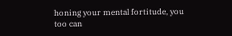honing your mental fortitude, you too can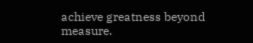achieve greatness beyond measure.